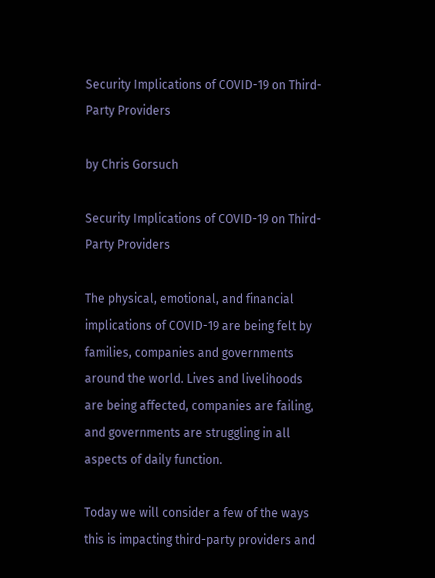Security Implications of COVID-19 on Third-Party Providers

by Chris Gorsuch

Security Implications of COVID-19 on Third-Party Providers

The physical, emotional, and financial implications of COVID-19 are being felt by families, companies and governments around the world. Lives and livelihoods are being affected, companies are failing, and governments are struggling in all aspects of daily function.

Today we will consider a few of the ways this is impacting third-party providers and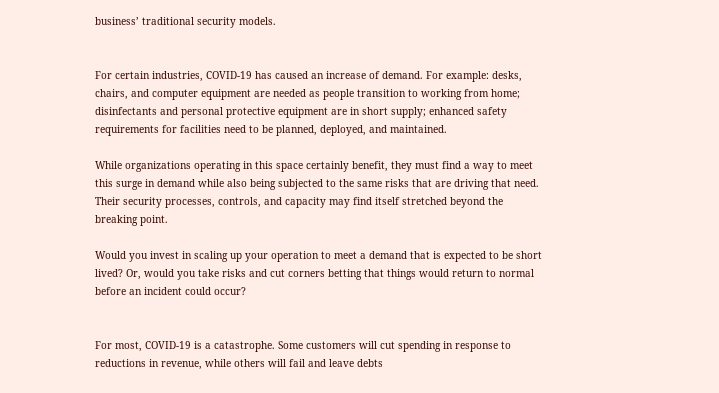business’ traditional security models.


For certain industries, COVID-19 has caused an increase of demand. For example: desks, chairs, and computer equipment are needed as people transition to working from home; disinfectants and personal protective equipment are in short supply; enhanced safety requirements for facilities need to be planned, deployed, and maintained.

While organizations operating in this space certainly benefit, they must find a way to meet this surge in demand while also being subjected to the same risks that are driving that need.  Their security processes, controls, and capacity may find itself stretched beyond the breaking point.

Would you invest in scaling up your operation to meet a demand that is expected to be short lived? Or, would you take risks and cut corners betting that things would return to normal before an incident could occur?


For most, COVID-19 is a catastrophe. Some customers will cut spending in response to reductions in revenue, while others will fail and leave debts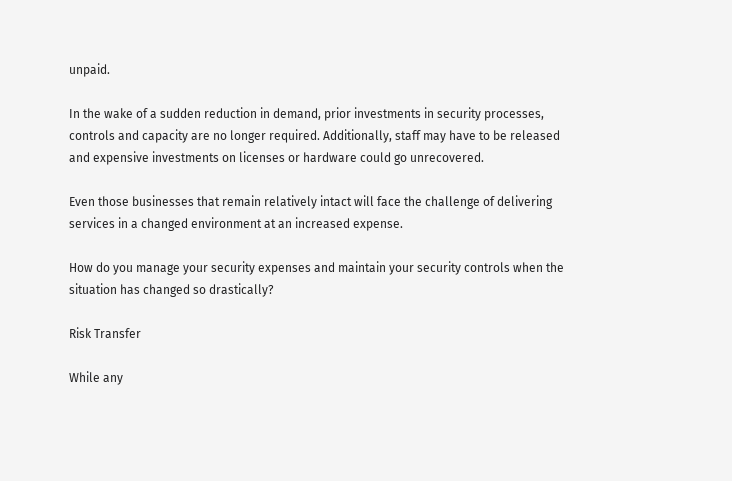unpaid.

In the wake of a sudden reduction in demand, prior investments in security processes, controls and capacity are no longer required. Additionally, staff may have to be released and expensive investments on licenses or hardware could go unrecovered.

Even those businesses that remain relatively intact will face the challenge of delivering services in a changed environment at an increased expense.

How do you manage your security expenses and maintain your security controls when the situation has changed so drastically?

Risk Transfer

While any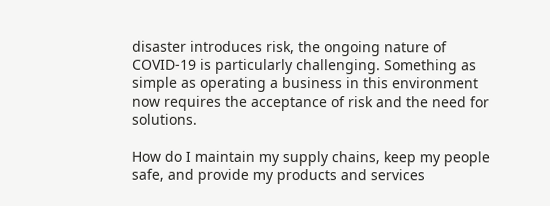disaster introduces risk, the ongoing nature of COVID-19 is particularly challenging. Something as simple as operating a business in this environment now requires the acceptance of risk and the need for solutions.

How do I maintain my supply chains, keep my people safe, and provide my products and services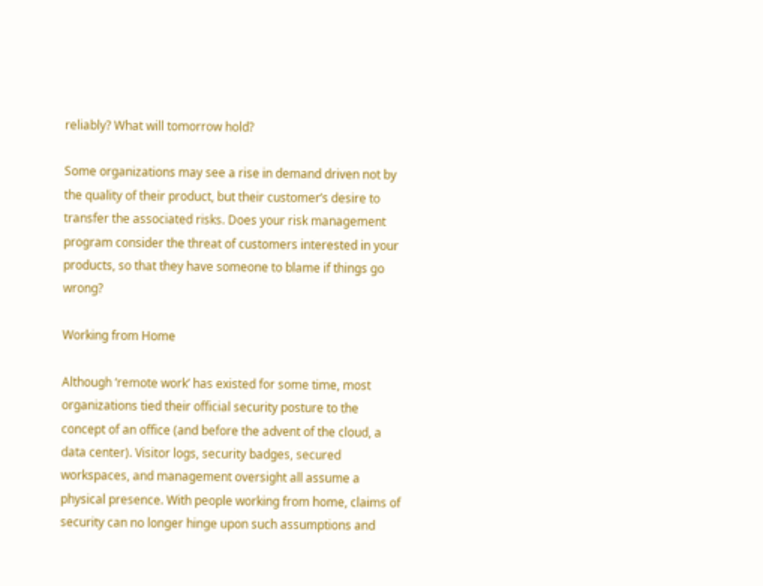reliably? What will tomorrow hold?

Some organizations may see a rise in demand driven not by the quality of their product, but their customer’s desire to transfer the associated risks. Does your risk management program consider the threat of customers interested in your products, so that they have someone to blame if things go wrong?

Working from Home

Although ‘remote work’ has existed for some time, most organizations tied their official security posture to the concept of an office (and before the advent of the cloud, a data center). Visitor logs, security badges, secured workspaces, and management oversight all assume a physical presence. With people working from home, claims of security can no longer hinge upon such assumptions and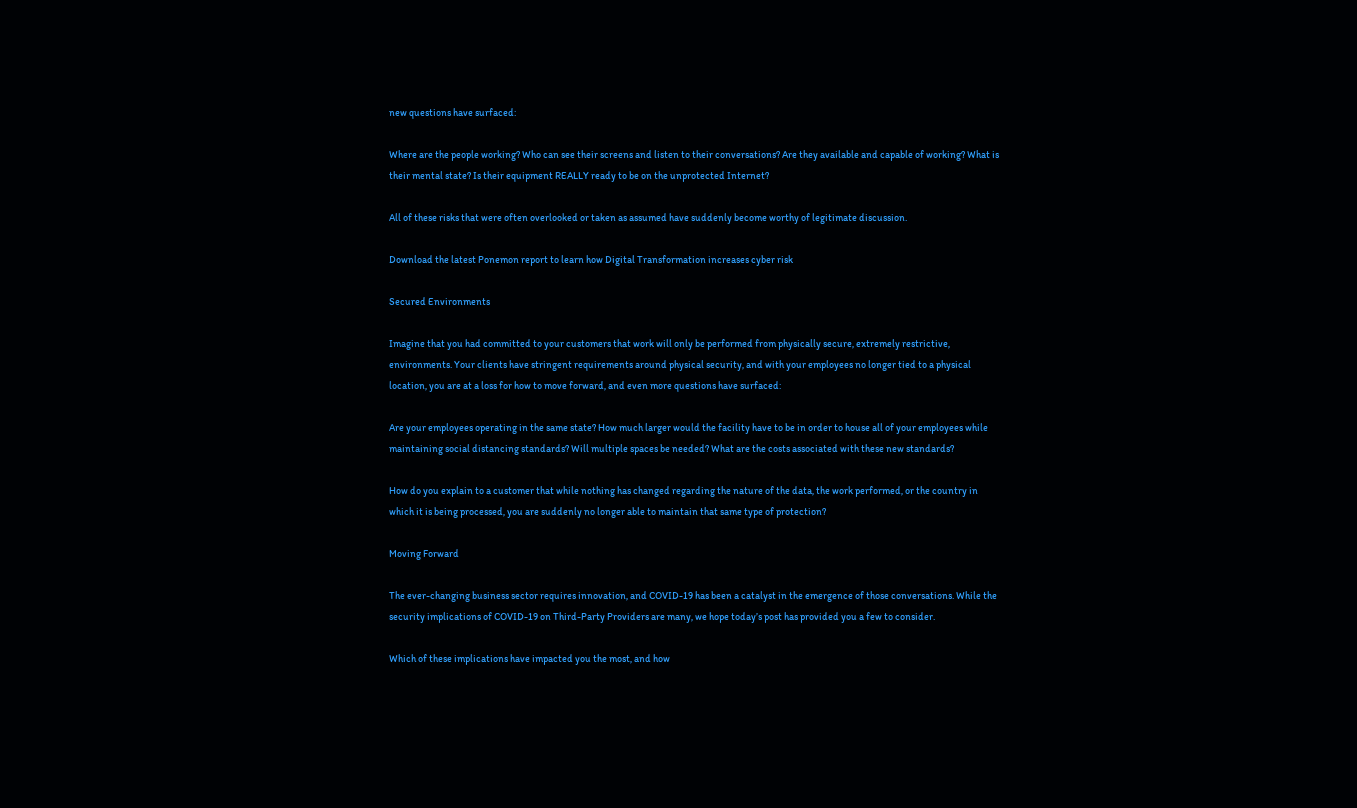new questions have surfaced:

Where are the people working? Who can see their screens and listen to their conversations? Are they available and capable of working? What is their mental state? Is their equipment REALLY ready to be on the unprotected Internet?

All of these risks that were often overlooked or taken as assumed have suddenly become worthy of legitimate discussion.

Download the latest Ponemon report to learn how Digital Transformation increases cyber risk

Secured Environments

Imagine that you had committed to your customers that work will only be performed from physically secure, extremely restrictive, environments. Your clients have stringent requirements around physical security, and with your employees no longer tied to a physical location, you are at a loss for how to move forward, and even more questions have surfaced:

Are your employees operating in the same state? How much larger would the facility have to be in order to house all of your employees while maintaining social distancing standards? Will multiple spaces be needed? What are the costs associated with these new standards?

How do you explain to a customer that while nothing has changed regarding the nature of the data, the work performed, or the country in which it is being processed, you are suddenly no longer able to maintain that same type of protection?

Moving Forward

The ever-changing business sector requires innovation, and COVID-19 has been a catalyst in the emergence of those conversations. While the security implications of COVID-19 on Third-Party Providers are many, we hope today’s post has provided you a few to consider.

Which of these implications have impacted you the most, and how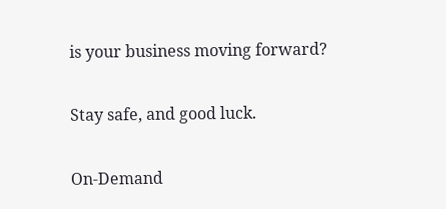is your business moving forward?

Stay safe, and good luck.

On-Demand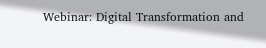Webinar: Digital Transformation and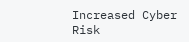Increased Cyber Risk